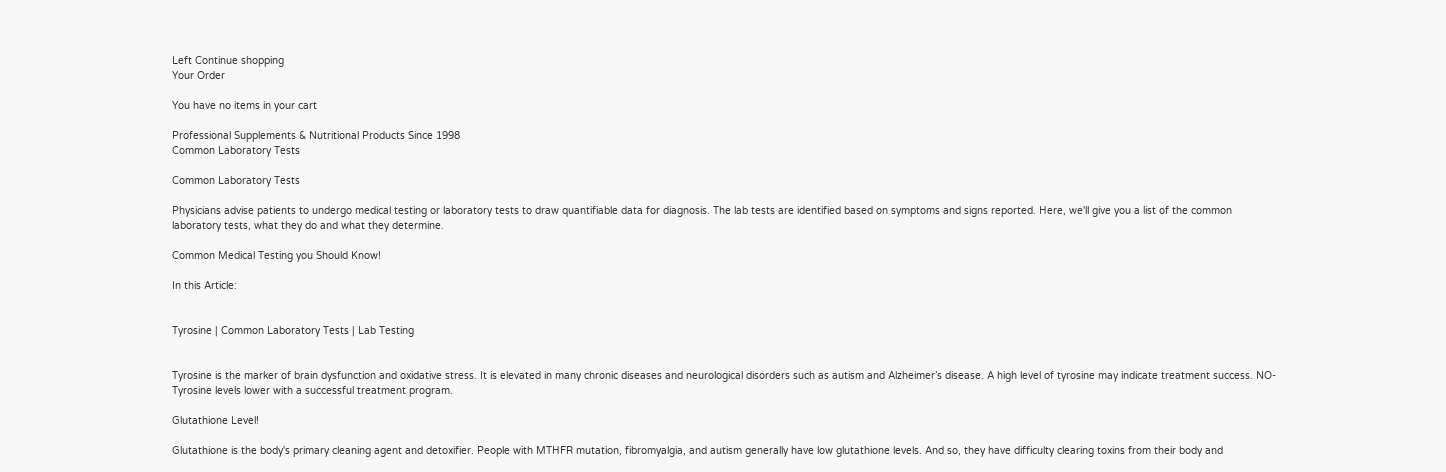Left Continue shopping
Your Order

You have no items in your cart

Professional Supplements & Nutritional Products Since 1998
Common Laboratory Tests

Common Laboratory Tests

Physicians advise patients to undergo medical testing or laboratory tests to draw quantifiable data for diagnosis. The lab tests are identified based on symptoms and signs reported. Here, we'll give you a list of the common laboratory tests, what they do and what they determine.

Common Medical Testing you Should Know!

In this Article:


Tyrosine | Common Laboratory Tests | Lab Testing


Tyrosine is the marker of brain dysfunction and oxidative stress. It is elevated in many chronic diseases and neurological disorders such as autism and Alzheimer’s disease. A high level of tyrosine may indicate treatment success. NO-Tyrosine levels lower with a successful treatment program.

Glutathione Level!

Glutathione is the body's primary cleaning agent and detoxifier. People with MTHFR mutation, fibromyalgia, and autism generally have low glutathione levels. And so, they have difficulty clearing toxins from their body and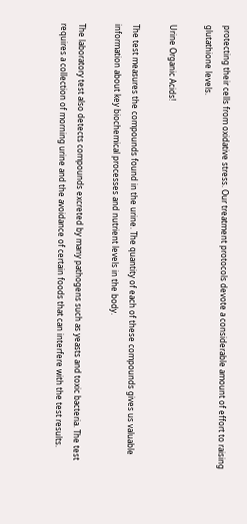protecting their cells from oxidative stress. Our treatment protocols devote a considerable amount of effort to raising glutathione levels.

Urine Organic Acids!

The test measures the compounds found in the urine. The quantity of each of these compounds gives us valuable information about key biochemical processes and nutrient levels in the body.

The laboratory test also detects compounds excreted by many pathogens such as yeasts and toxic bacteria. The test requires a collection of morning urine and the avoidance of certain foods that can interfere with the test results.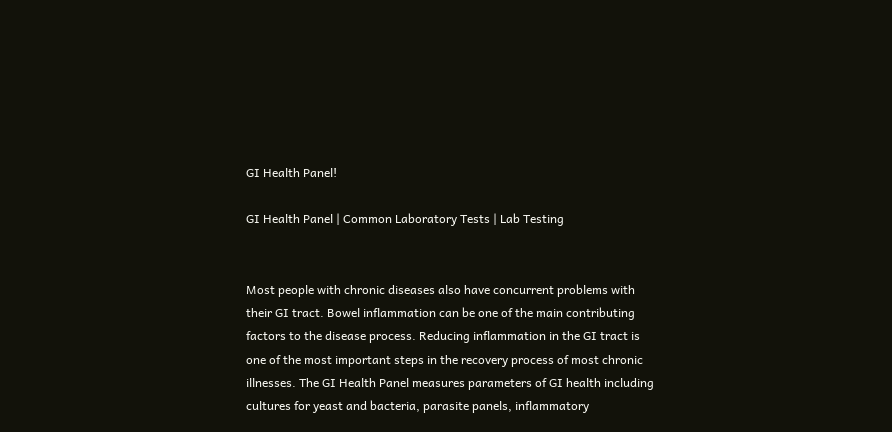GI Health Panel!

GI Health Panel | Common Laboratory Tests | Lab Testing


Most people with chronic diseases also have concurrent problems with their GI tract. Bowel inflammation can be one of the main contributing factors to the disease process. Reducing inflammation in the GI tract is one of the most important steps in the recovery process of most chronic illnesses. The GI Health Panel measures parameters of GI health including cultures for yeast and bacteria, parasite panels, inflammatory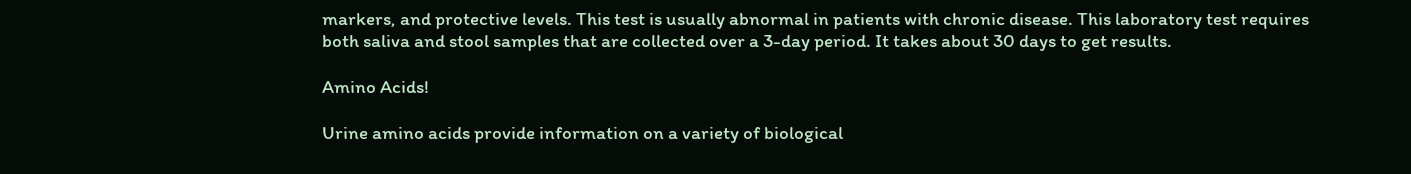markers, and protective levels. This test is usually abnormal in patients with chronic disease. This laboratory test requires both saliva and stool samples that are collected over a 3-day period. It takes about 30 days to get results.

Amino Acids!

Urine amino acids provide information on a variety of biological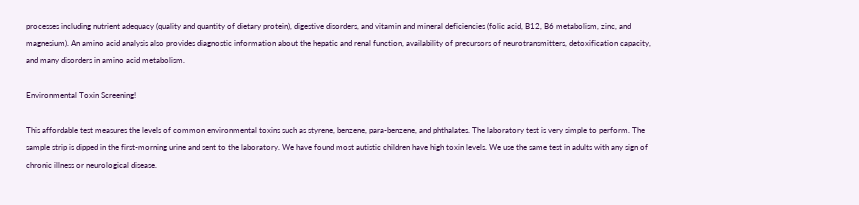processes including nutrient adequacy (quality and quantity of dietary protein), digestive disorders, and vitamin and mineral deficiencies (folic acid, B12, B6 metabolism, zinc, and magnesium). An amino acid analysis also provides diagnostic information about the hepatic and renal function, availability of precursors of neurotransmitters, detoxification capacity, and many disorders in amino acid metabolism.

Environmental Toxin Screening!

This affordable test measures the levels of common environmental toxins such as styrene, benzene, para-benzene, and phthalates. The laboratory test is very simple to perform. The sample strip is dipped in the first-morning urine and sent to the laboratory. We have found most autistic children have high toxin levels. We use the same test in adults with any sign of chronic illness or neurological disease.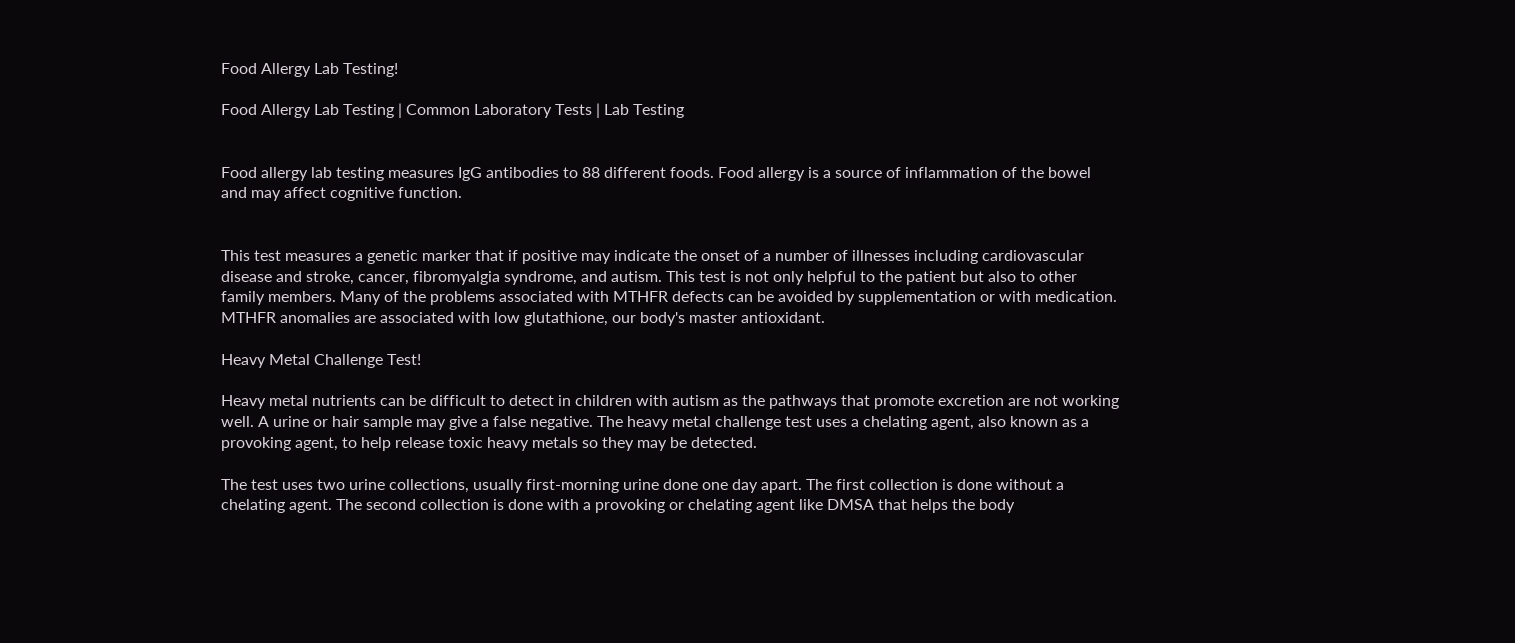Food Allergy Lab Testing!

Food Allergy Lab Testing | Common Laboratory Tests | Lab Testing


Food allergy lab testing measures IgG antibodies to 88 different foods. Food allergy is a source of inflammation of the bowel and may affect cognitive function.


This test measures a genetic marker that if positive may indicate the onset of a number of illnesses including cardiovascular disease and stroke, cancer, fibromyalgia syndrome, and autism. This test is not only helpful to the patient but also to other family members. Many of the problems associated with MTHFR defects can be avoided by supplementation or with medication. MTHFR anomalies are associated with low glutathione, our body's master antioxidant.

Heavy Metal Challenge Test!

Heavy metal nutrients can be difficult to detect in children with autism as the pathways that promote excretion are not working well. A urine or hair sample may give a false negative. The heavy metal challenge test uses a chelating agent, also known as a provoking agent, to help release toxic heavy metals so they may be detected.

The test uses two urine collections, usually first-morning urine done one day apart. The first collection is done without a chelating agent. The second collection is done with a provoking or chelating agent like DMSA that helps the body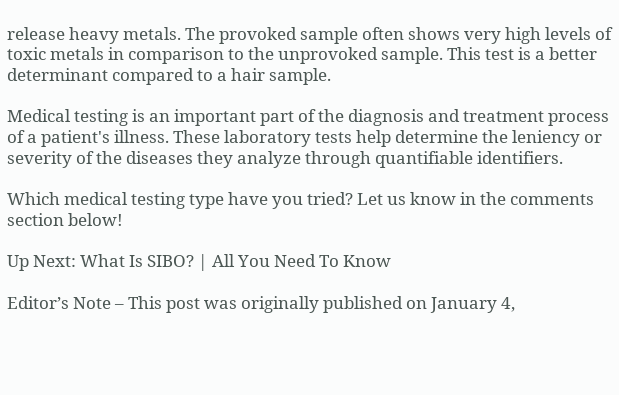release heavy metals. The provoked sample often shows very high levels of toxic metals in comparison to the unprovoked sample. This test is a better determinant compared to a hair sample.

Medical testing is an important part of the diagnosis and treatment process of a patient's illness. These laboratory tests help determine the leniency or severity of the diseases they analyze through quantifiable identifiers.

Which medical testing type have you tried? Let us know in the comments section below!

Up Next: What Is SIBO? | All You Need To Know

Editor’s Note – This post was originally published on January 4,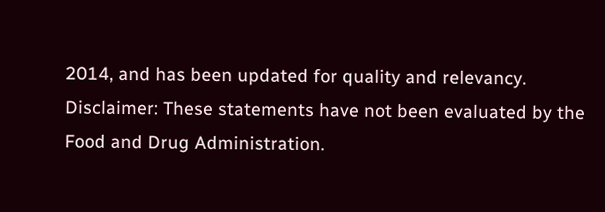2014, and has been updated for quality and relevancy.
Disclaimer: These statements have not been evaluated by the Food and Drug Administration.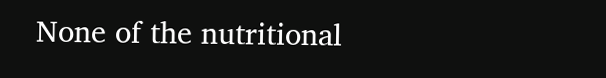None of the nutritional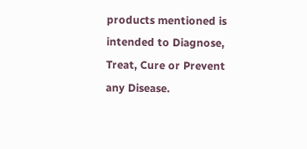products mentioned is intended to Diagnose, Treat, Cure or Prevent any Disease.